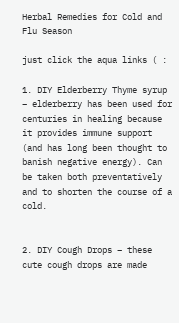Herbal Remedies for Cold and Flu Season

just click the aqua links ( :

1. DIY Elderberry Thyme syrup – elderberry has been used for centuries in healing because it provides immune support (and has long been thought to banish negative energy). Can be taken both preventatively and to shorten the course of a cold.


2. DIY Cough Drops – these cute cough drops are made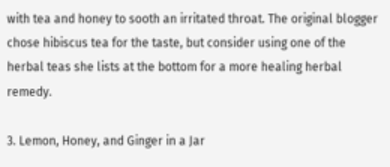with tea and honey to sooth an irritated throat. The original blogger chose hibiscus tea for the taste, but consider using one of the herbal teas she lists at the bottom for a more healing herbal remedy.

3. Lemon, Honey, and Ginger in a Jar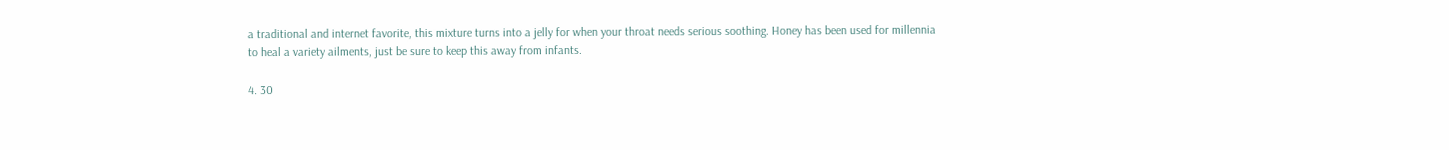a traditional and internet favorite, this mixture turns into a jelly for when your throat needs serious soothing. Honey has been used for millennia to heal a variety ailments, just be sure to keep this away from infants.

4. 30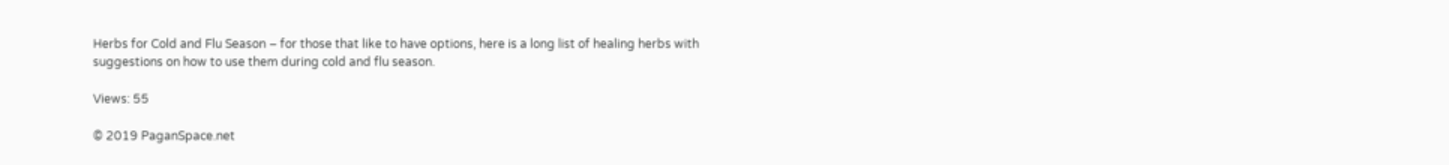Herbs for Cold and Flu Season – for those that like to have options, here is a long list of healing herbs with suggestions on how to use them during cold and flu season.

Views: 55

© 2019 PaganSpace.net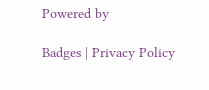Powered by

Badges | Privacy Policy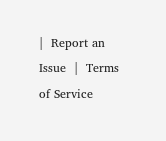|  Report an Issue  |  Terms of Service